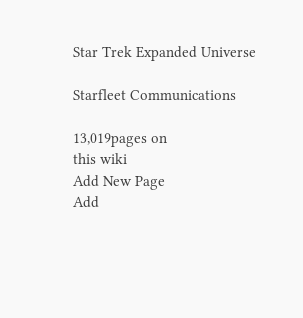Star Trek Expanded Universe

Starfleet Communications

13,019pages on
this wiki
Add New Page
Add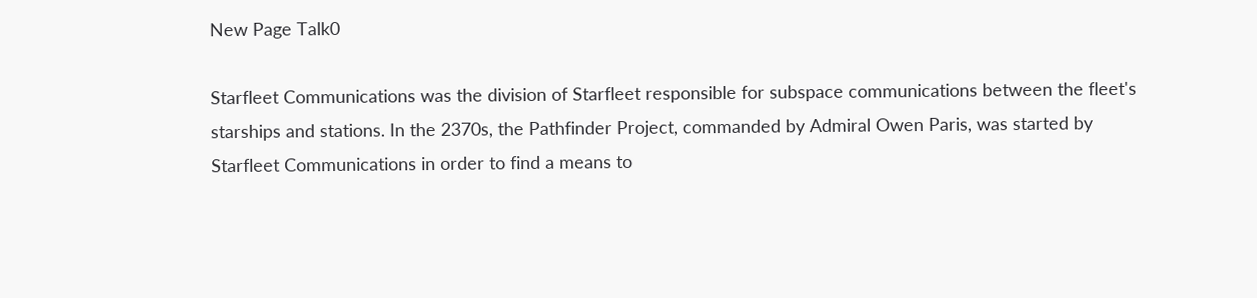New Page Talk0

Starfleet Communications was the division of Starfleet responsible for subspace communications between the fleet's starships and stations. In the 2370s, the Pathfinder Project, commanded by Admiral Owen Paris, was started by Starfleet Communications in order to find a means to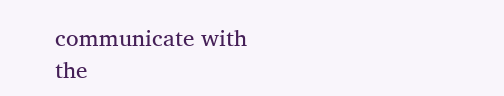communicate with the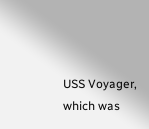USS Voyager, which was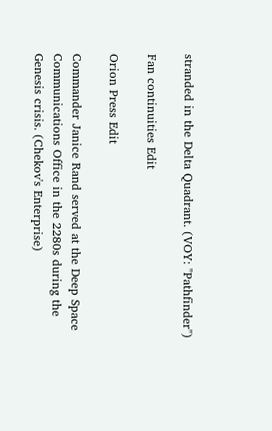stranded in the Delta Quadrant. (VOY: "Pathfinder")

Fan continuities Edit

Orion Press Edit

Commander Janice Rand served at the Deep Space Communications Office in the 2280s during the Genesis crisis. (Chekov's Enterprise)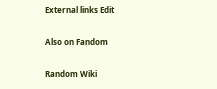External links Edit

Also on Fandom

Random Wiki